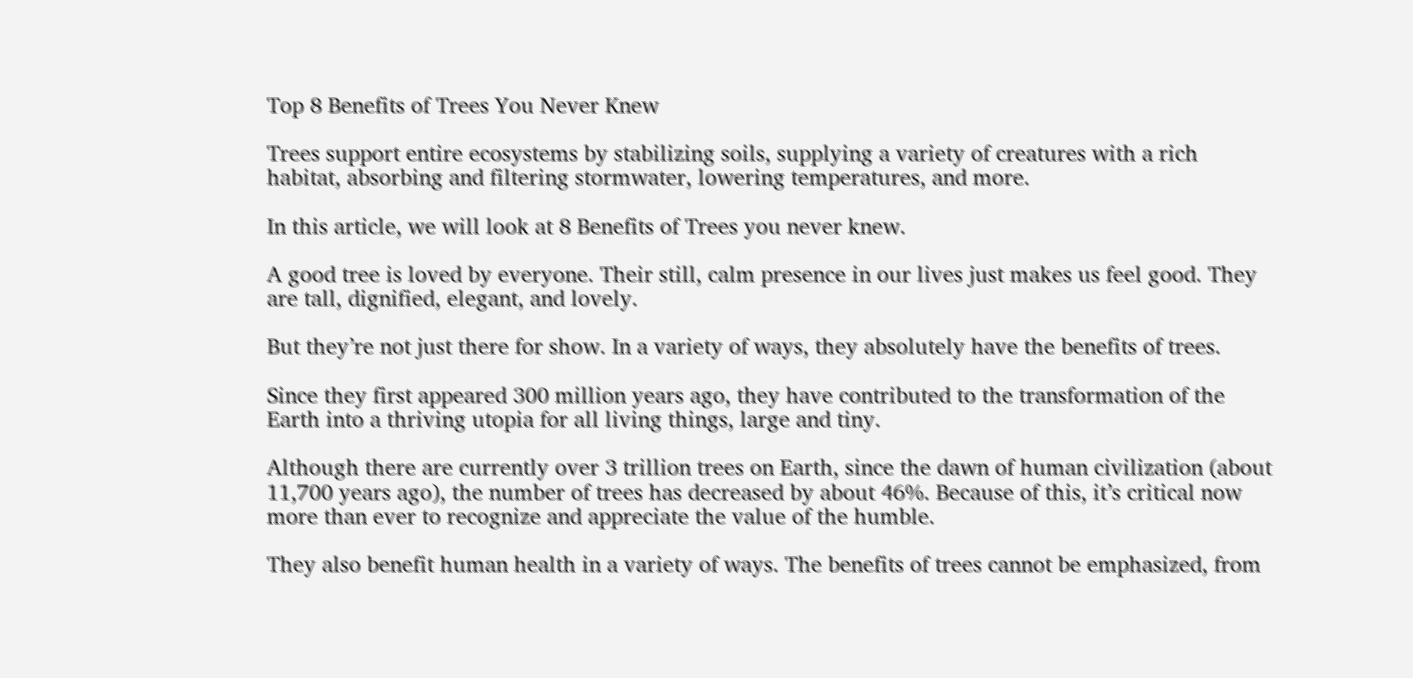Top 8 Benefits of Trees You Never Knew

Trees support entire ecosystems by stabilizing soils, supplying a variety of creatures with a rich habitat, absorbing and filtering stormwater, lowering temperatures, and more.

In this article, we will look at 8 Benefits of Trees you never knew.

A good tree is loved by everyone. Their still, calm presence in our lives just makes us feel good. They are tall, dignified, elegant, and lovely.

But they’re not just there for show. In a variety of ways, they absolutely have the benefits of trees.

Since they first appeared 300 million years ago, they have contributed to the transformation of the Earth into a thriving utopia for all living things, large and tiny.

Although there are currently over 3 trillion trees on Earth, since the dawn of human civilization (about 11,700 years ago), the number of trees has decreased by about 46%. Because of this, it’s critical now more than ever to recognize and appreciate the value of the humble.

They also benefit human health in a variety of ways. The benefits of trees cannot be emphasized, from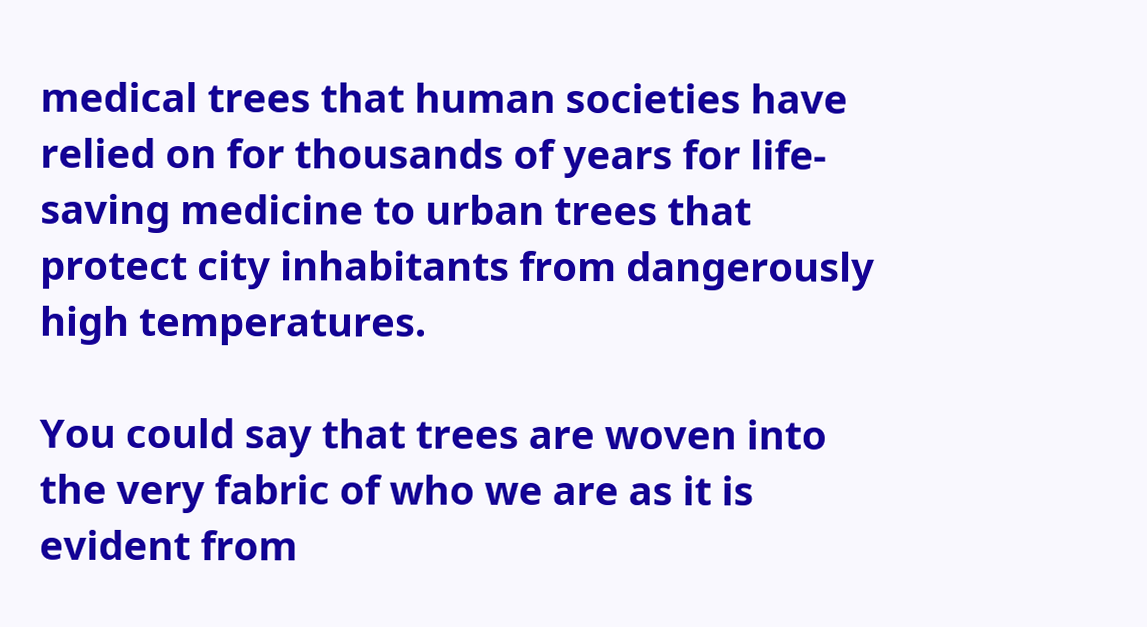medical trees that human societies have relied on for thousands of years for life-saving medicine to urban trees that protect city inhabitants from dangerously high temperatures.

You could say that trees are woven into the very fabric of who we are as it is evident from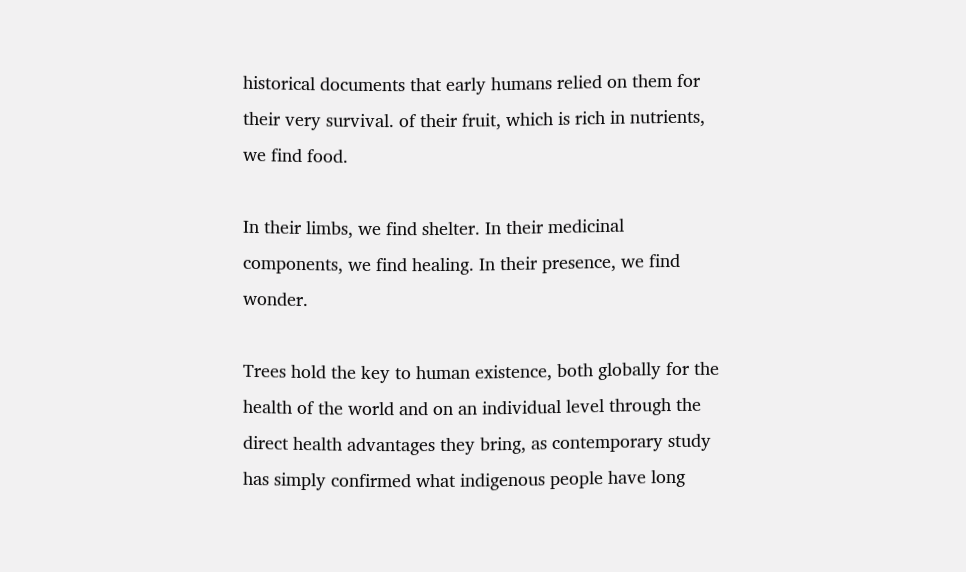historical documents that early humans relied on them for their very survival. of their fruit, which is rich in nutrients, we find food.

In their limbs, we find shelter. In their medicinal components, we find healing. In their presence, we find wonder.

Trees hold the key to human existence, both globally for the health of the world and on an individual level through the direct health advantages they bring, as contemporary study has simply confirmed what indigenous people have long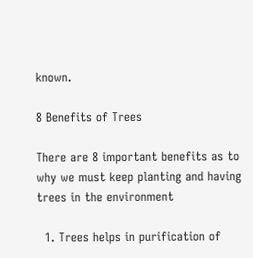known.

8 Benefits of Trees

There are 8 important benefits as to why we must keep planting and having trees in the environment

  1. Trees helps in purification of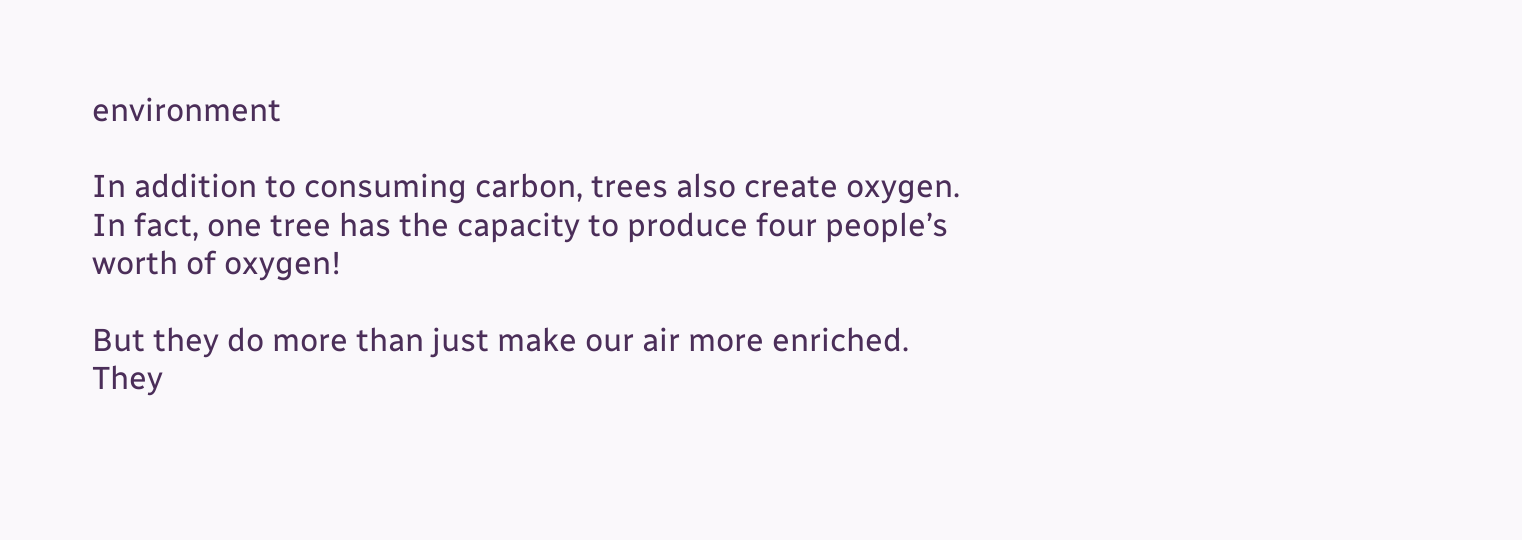environment

In addition to consuming carbon, trees also create oxygen. In fact, one tree has the capacity to produce four people’s worth of oxygen!

But they do more than just make our air more enriched. They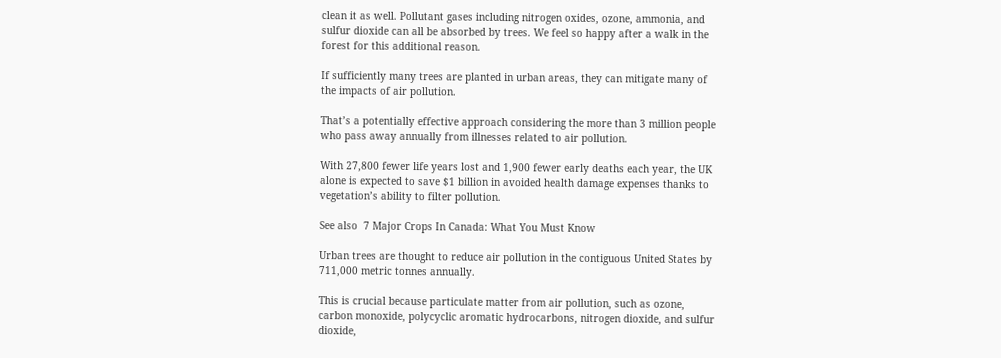clean it as well. Pollutant gases including nitrogen oxides, ozone, ammonia, and sulfur dioxide can all be absorbed by trees. We feel so happy after a walk in the forest for this additional reason.

If sufficiently many trees are planted in urban areas, they can mitigate many of the impacts of air pollution.

That’s a potentially effective approach considering the more than 3 million people who pass away annually from illnesses related to air pollution.

With 27,800 fewer life years lost and 1,900 fewer early deaths each year, the UK alone is expected to save $1 billion in avoided health damage expenses thanks to vegetation’s ability to filter pollution.

See also  7 Major Crops In Canada: What You Must Know

Urban trees are thought to reduce air pollution in the contiguous United States by 711,000 metric tonnes annually.

This is crucial because particulate matter from air pollution, such as ozone, carbon monoxide, polycyclic aromatic hydrocarbons, nitrogen dioxide, and sulfur dioxide,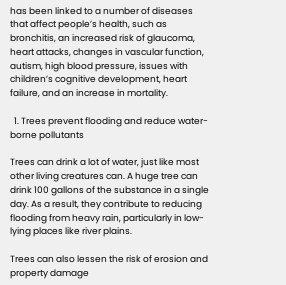has been linked to a number of diseases that affect people’s health, such as bronchitis, an increased risk of glaucoma, heart attacks, changes in vascular function, autism, high blood pressure, issues with children’s cognitive development, heart failure, and an increase in mortality.

  1. Trees prevent flooding and reduce water-borne pollutants

Trees can drink a lot of water, just like most other living creatures can. A huge tree can drink 100 gallons of the substance in a single day. As a result, they contribute to reducing flooding from heavy rain, particularly in low-lying places like river plains.

Trees can also lessen the risk of erosion and property damage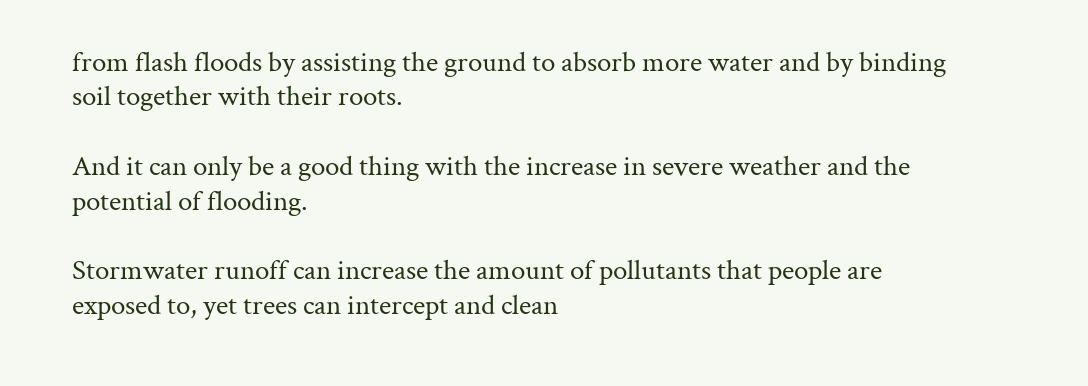from flash floods by assisting the ground to absorb more water and by binding soil together with their roots.

And it can only be a good thing with the increase in severe weather and the potential of flooding.

Stormwater runoff can increase the amount of pollutants that people are exposed to, yet trees can intercept and clean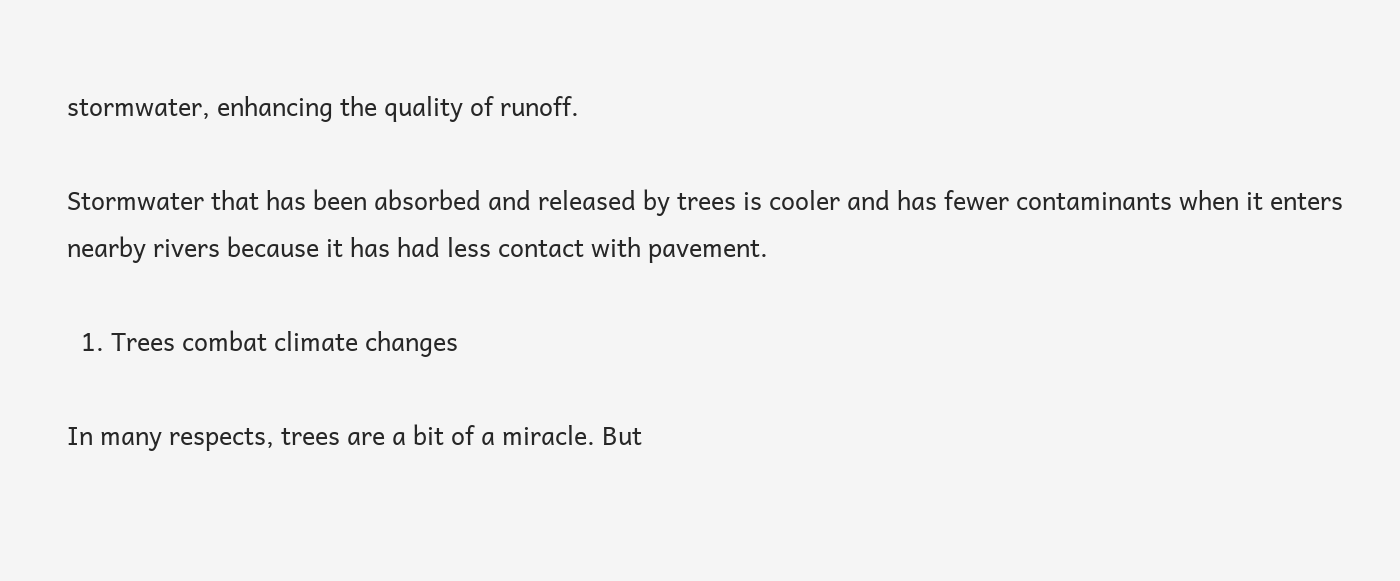stormwater, enhancing the quality of runoff.

Stormwater that has been absorbed and released by trees is cooler and has fewer contaminants when it enters nearby rivers because it has had less contact with pavement.

  1. Trees combat climate changes

In many respects, trees are a bit of a miracle. But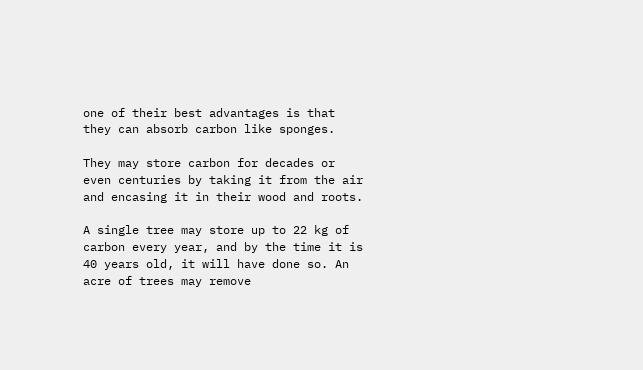one of their best advantages is that they can absorb carbon like sponges.

They may store carbon for decades or even centuries by taking it from the air and encasing it in their wood and roots.

A single tree may store up to 22 kg of carbon every year, and by the time it is 40 years old, it will have done so. An acre of trees may remove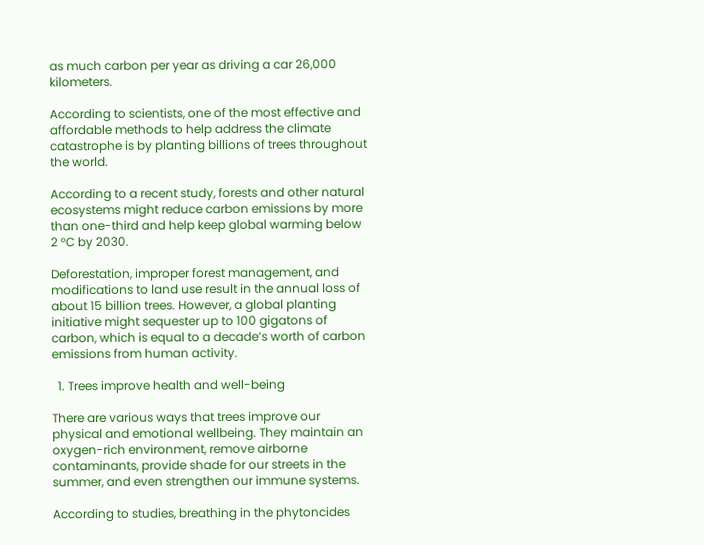as much carbon per year as driving a car 26,000 kilometers.

According to scientists, one of the most effective and affordable methods to help address the climate catastrophe is by planting billions of trees throughout the world.

According to a recent study, forests and other natural ecosystems might reduce carbon emissions by more than one-third and help keep global warming below 2 °C by 2030.

Deforestation, improper forest management, and modifications to land use result in the annual loss of about 15 billion trees. However, a global planting initiative might sequester up to 100 gigatons of carbon, which is equal to a decade’s worth of carbon emissions from human activity.

  1. Trees improve health and well-being

There are various ways that trees improve our physical and emotional wellbeing. They maintain an oxygen-rich environment, remove airborne contaminants, provide shade for our streets in the summer, and even strengthen our immune systems.

According to studies, breathing in the phytoncides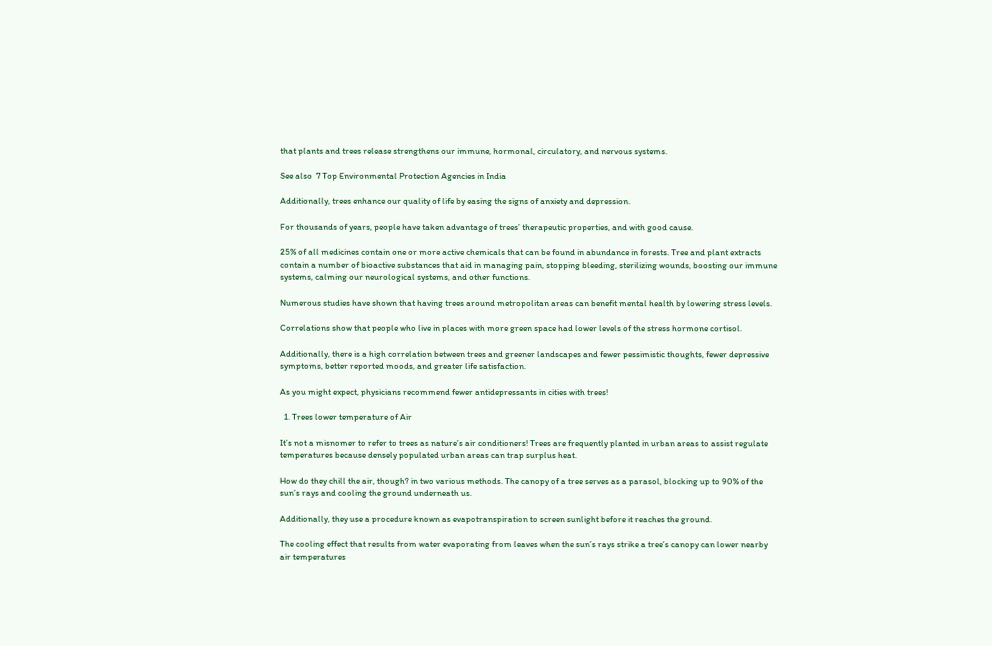that plants and trees release strengthens our immune, hormonal, circulatory, and nervous systems.

See also  7 Top Environmental Protection Agencies in India

Additionally, trees enhance our quality of life by easing the signs of anxiety and depression.

For thousands of years, people have taken advantage of trees’ therapeutic properties, and with good cause.

25% of all medicines contain one or more active chemicals that can be found in abundance in forests. Tree and plant extracts contain a number of bioactive substances that aid in managing pain, stopping bleeding, sterilizing wounds, boosting our immune systems, calming our neurological systems, and other functions.

Numerous studies have shown that having trees around metropolitan areas can benefit mental health by lowering stress levels.

Correlations show that people who live in places with more green space had lower levels of the stress hormone cortisol.

Additionally, there is a high correlation between trees and greener landscapes and fewer pessimistic thoughts, fewer depressive symptoms, better reported moods, and greater life satisfaction.

As you might expect, physicians recommend fewer antidepressants in cities with trees!

  1. Trees lower temperature of Air

It’s not a misnomer to refer to trees as nature’s air conditioners! Trees are frequently planted in urban areas to assist regulate temperatures because densely populated urban areas can trap surplus heat.

How do they chill the air, though? in two various methods. The canopy of a tree serves as a parasol, blocking up to 90% of the sun’s rays and cooling the ground underneath us.

Additionally, they use a procedure known as evapotranspiration to screen sunlight before it reaches the ground.

The cooling effect that results from water evaporating from leaves when the sun’s rays strike a tree’s canopy can lower nearby air temperatures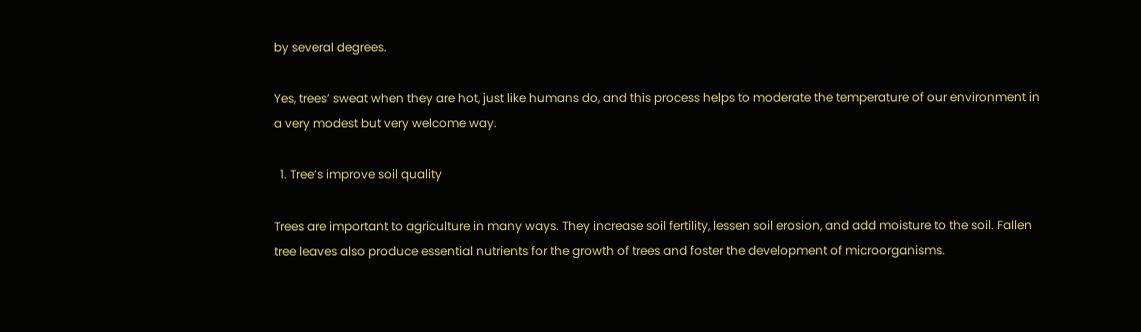by several degrees.

Yes, trees’ sweat when they are hot, just like humans do, and this process helps to moderate the temperature of our environment in a very modest but very welcome way.

  1. Tree’s improve soil quality

Trees are important to agriculture in many ways. They increase soil fertility, lessen soil erosion, and add moisture to the soil. Fallen tree leaves also produce essential nutrients for the growth of trees and foster the development of microorganisms.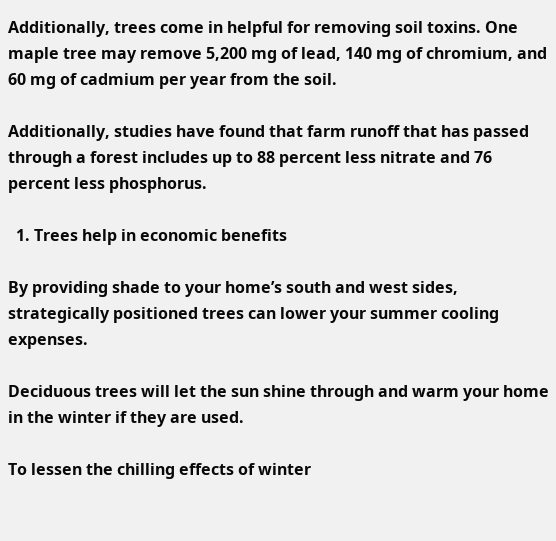Additionally, trees come in helpful for removing soil toxins. One maple tree may remove 5,200 mg of lead, 140 mg of chromium, and 60 mg of cadmium per year from the soil.

Additionally, studies have found that farm runoff that has passed through a forest includes up to 88 percent less nitrate and 76 percent less phosphorus.

  1. Trees help in economic benefits

By providing shade to your home’s south and west sides, strategically positioned trees can lower your summer cooling expenses.

Deciduous trees will let the sun shine through and warm your home in the winter if they are used.

To lessen the chilling effects of winter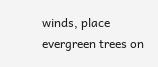winds, place evergreen trees on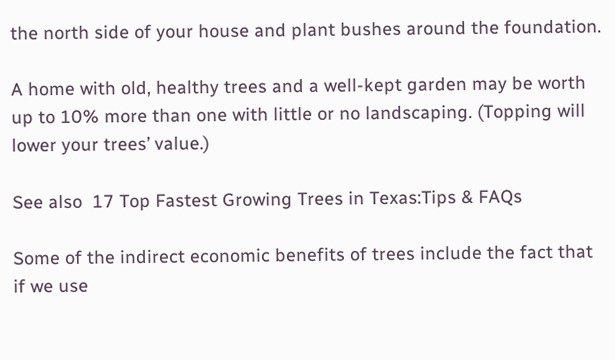the north side of your house and plant bushes around the foundation.

A home with old, healthy trees and a well-kept garden may be worth up to 10% more than one with little or no landscaping. (Topping will lower your trees’ value.)

See also  17 Top Fastest Growing Trees in Texas:Tips & FAQs

Some of the indirect economic benefits of trees include the fact that if we use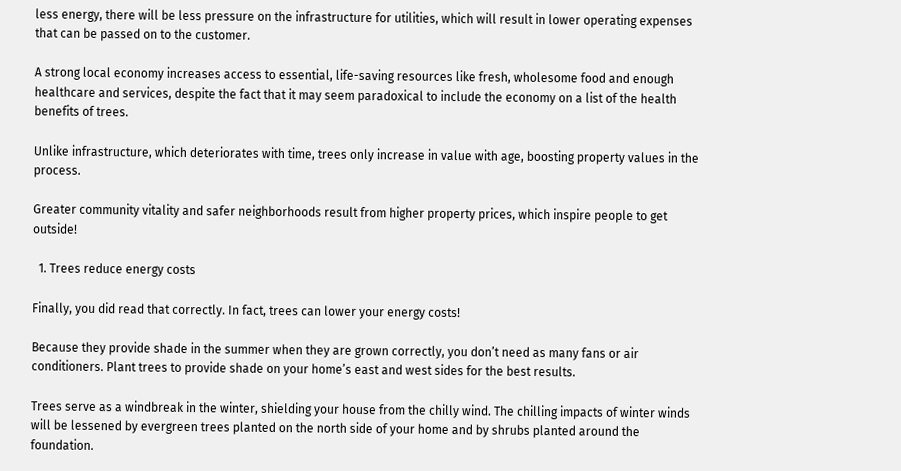less energy, there will be less pressure on the infrastructure for utilities, which will result in lower operating expenses that can be passed on to the customer.

A strong local economy increases access to essential, life-saving resources like fresh, wholesome food and enough healthcare and services, despite the fact that it may seem paradoxical to include the economy on a list of the health benefits of trees.

Unlike infrastructure, which deteriorates with time, trees only increase in value with age, boosting property values in the process.

Greater community vitality and safer neighborhoods result from higher property prices, which inspire people to get outside!

  1. Trees reduce energy costs

Finally, you did read that correctly. In fact, trees can lower your energy costs!

Because they provide shade in the summer when they are grown correctly, you don’t need as many fans or air conditioners. Plant trees to provide shade on your home’s east and west sides for the best results.

Trees serve as a windbreak in the winter, shielding your house from the chilly wind. The chilling impacts of winter winds will be lessened by evergreen trees planted on the north side of your home and by shrubs planted around the foundation.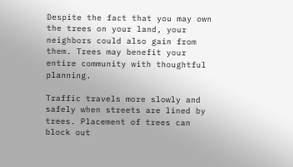Despite the fact that you may own the trees on your land, your neighbors could also gain from them. Trees may benefit your entire community with thoughtful planning.

Traffic travels more slowly and safely when streets are lined by trees. Placement of trees can block out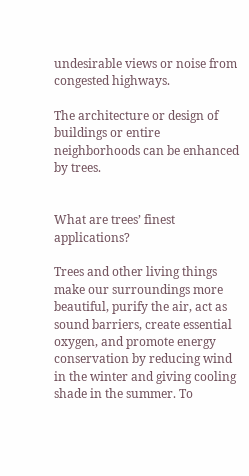undesirable views or noise from congested highways.

The architecture or design of buildings or entire neighborhoods can be enhanced by trees.


What are trees’ finest applications?

Trees and other living things make our surroundings more beautiful, purify the air, act as sound barriers, create essential oxygen, and promote energy conservation by reducing wind in the winter and giving cooling shade in the summer. To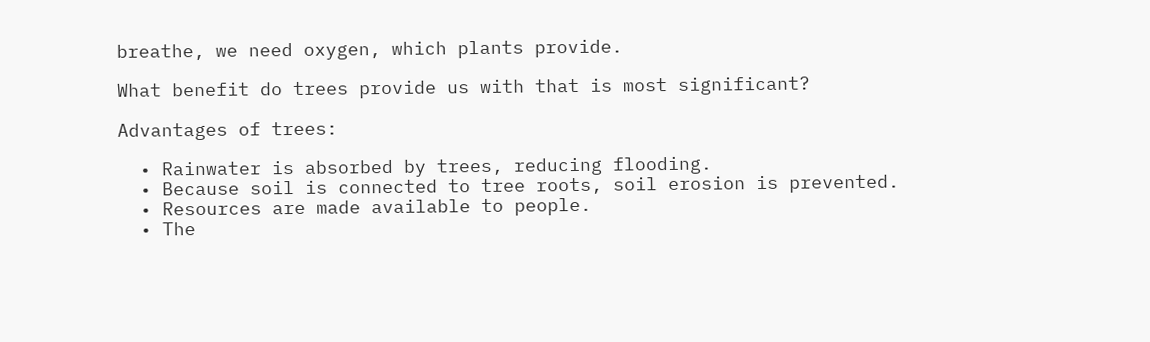breathe, we need oxygen, which plants provide.

What benefit do trees provide us with that is most significant?

Advantages of trees:

  • Rainwater is absorbed by trees, reducing flooding.
  • Because soil is connected to tree roots, soil erosion is prevented.
  • Resources are made available to people.
  • The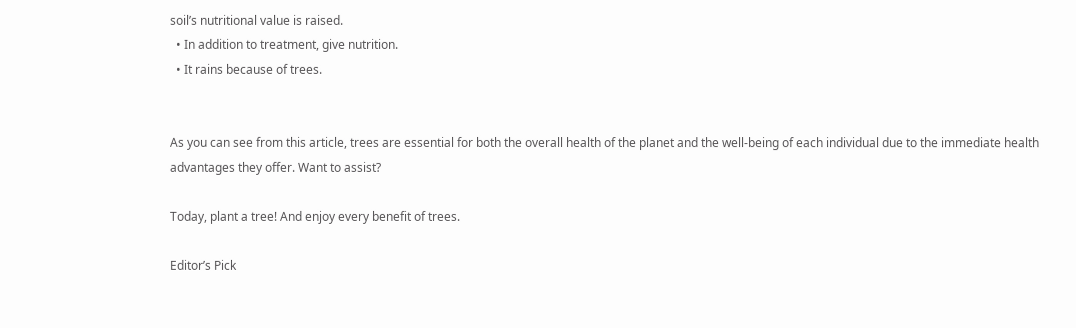soil’s nutritional value is raised.
  • In addition to treatment, give nutrition.
  • It rains because of trees.


As you can see from this article, trees are essential for both the overall health of the planet and the well-being of each individual due to the immediate health advantages they offer. Want to assist?

Today, plant a tree! And enjoy every benefit of trees.

Editor’s Pick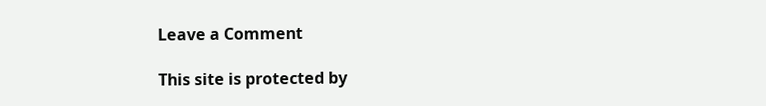Leave a Comment

This site is protected by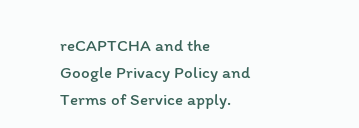reCAPTCHA and the Google Privacy Policy and Terms of Service apply.